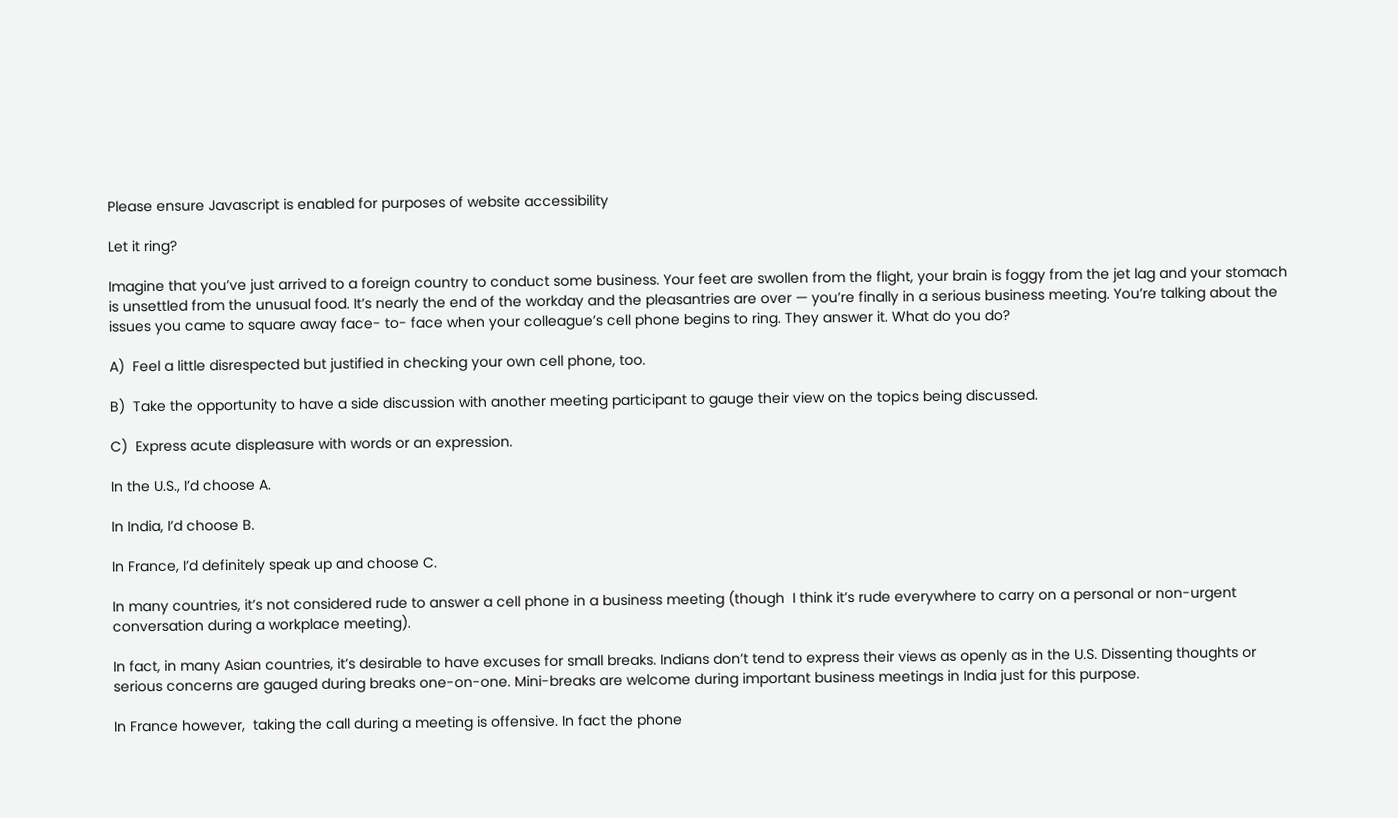Please ensure Javascript is enabled for purposes of website accessibility

Let it ring?

Imagine that you’ve just arrived to a foreign country to conduct some business. Your feet are swollen from the flight, your brain is foggy from the jet lag and your stomach is unsettled from the unusual food. It’s nearly the end of the workday and the pleasantries are over — you’re finally in a serious business meeting. You’re talking about the issues you came to square away face- to- face when your colleague’s cell phone begins to ring. They answer it. What do you do?

A)  Feel a little disrespected but justified in checking your own cell phone, too.

B)  Take the opportunity to have a side discussion with another meeting participant to gauge their view on the topics being discussed.

C)  Express acute displeasure with words or an expression.

In the U.S., I’d choose A.

In India, I’d choose B.

In France, I’d definitely speak up and choose C.

In many countries, it’s not considered rude to answer a cell phone in a business meeting (though  I think it’s rude everywhere to carry on a personal or non-urgent conversation during a workplace meeting).

In fact, in many Asian countries, it’s desirable to have excuses for small breaks. Indians don’t tend to express their views as openly as in the U.S. Dissenting thoughts or serious concerns are gauged during breaks one-on-one. Mini-breaks are welcome during important business meetings in India just for this purpose.

In France however,  taking the call during a meeting is offensive. In fact the phone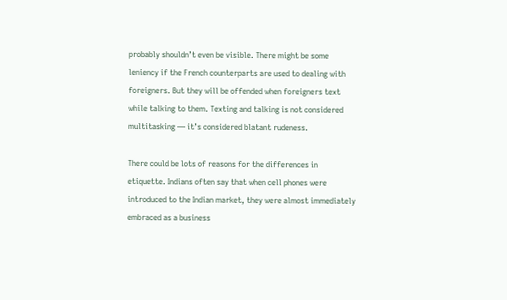probably shouldn’t even be visible. There might be some leniency if the French counterparts are used to dealing with foreigners. But they will be offended when foreigners text while talking to them. Texting and talking is not considered multitasking — it’s considered blatant rudeness.

There could be lots of reasons for the differences in etiquette. Indians often say that when cell phones were introduced to the Indian market, they were almost immediately embraced as a business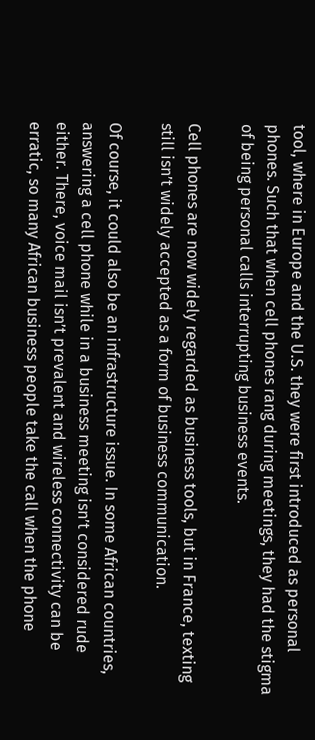tool, where in Europe and the U.S. they were first introduced as personal phones. Such that when cell phones rang during meetings, they had the stigma of being personal calls interrupting business events.

Cell phones are now widely regarded as business tools, but in France, texting still isn’t widely accepted as a form of business communication.

Of course, it could also be an infrastructure issue. In some African countries, answering a cell phone while in a business meeting isn’t considered rude either. There, voice mail isn’t prevalent and wireless connectivity can be erratic, so many African business people take the call when the phone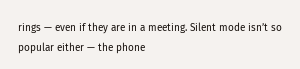rings — even if they are in a meeting. Silent mode isn’t so popular either — the phone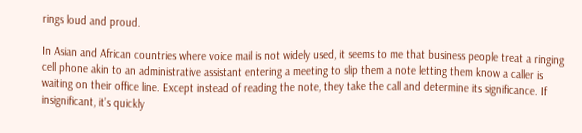rings loud and proud.

In Asian and African countries where voice mail is not widely used, it seems to me that business people treat a ringing cell phone akin to an administrative assistant entering a meeting to slip them a note letting them know a caller is waiting on their office line. Except instead of reading the note, they take the call and determine its significance. If insignificant, it’s quickly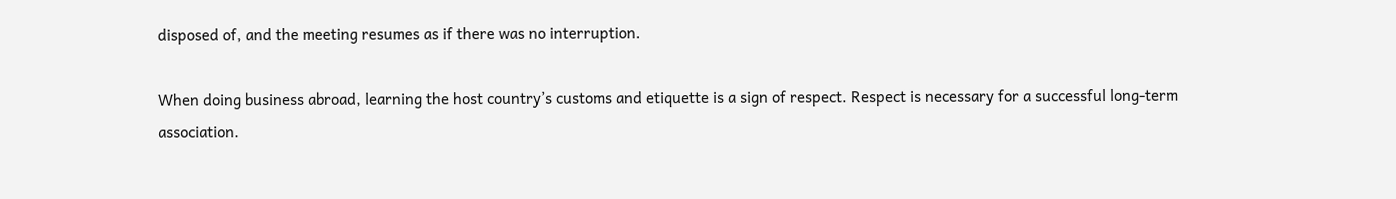disposed of, and the meeting resumes as if there was no interruption.

When doing business abroad, learning the host country’s customs and etiquette is a sign of respect. Respect is necessary for a successful long-term association.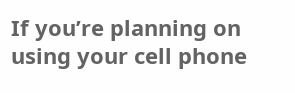If you’re planning on using your cell phone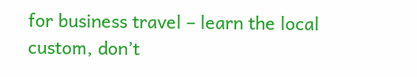for business travel – learn the local custom, don’t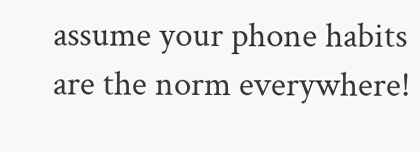assume your phone habits are the norm everywhere!